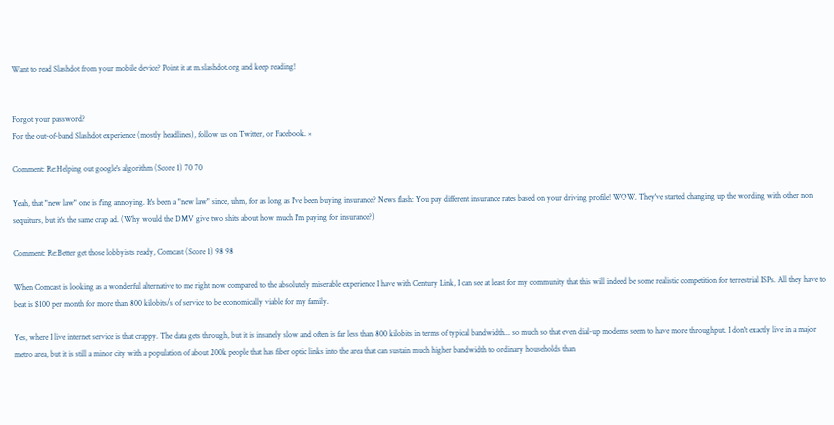Want to read Slashdot from your mobile device? Point it at m.slashdot.org and keep reading!


Forgot your password?
For the out-of-band Slashdot experience (mostly headlines), follow us on Twitter, or Facebook. ×

Comment: Re:Helping out google's algorithm (Score 1) 70 70

Yeah, that "new law" one is f'ing annoying. It's been a "new law" since, uhm, for as long as I've been buying insurance? News flash: You pay different insurance rates based on your driving profile! WOW. They've started changing up the wording with other non sequiturs, but it's the same crap ad. (Why would the DMV give two shits about how much I'm paying for insurance?)

Comment: Re:Better get those lobbyists ready, Comcast (Score 1) 98 98

When Comcast is looking as a wonderful alternative to me right now compared to the absolutely miserable experience I have with Century Link, I can see at least for my community that this will indeed be some realistic competition for terrestrial ISPs. All they have to beat is $100 per month for more than 800 kilobits/s of service to be economically viable for my family.

Yes, where I live internet service is that crappy. The data gets through, but it is insanely slow and often is far less than 800 kilobits in terms of typical bandwidth... so much so that even dial-up modems seem to have more throughput. I don't exactly live in a major metro area, but it is still a minor city with a population of about 200k people that has fiber optic links into the area that can sustain much higher bandwidth to ordinary households than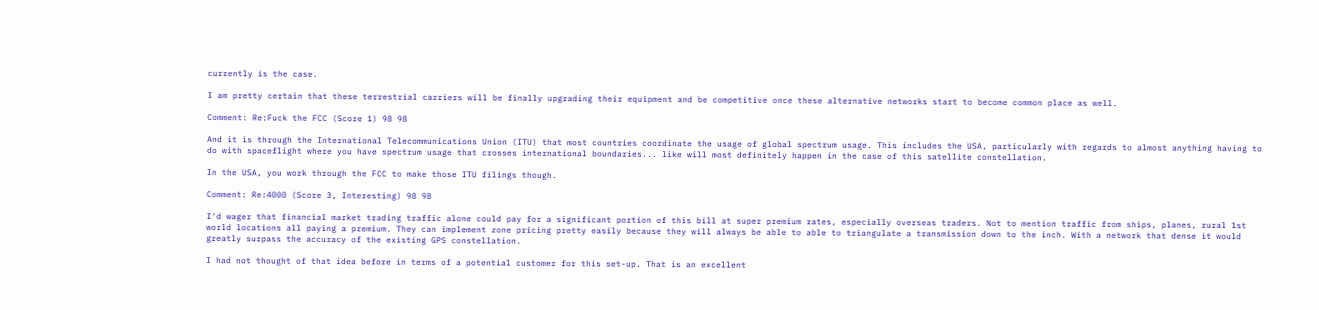currently is the case.

I am pretty certain that these terrestrial carriers will be finally upgrading their equipment and be competitive once these alternative networks start to become common place as well.

Comment: Re:Fuck the FCC (Score 1) 98 98

And it is through the International Telecommunications Union (ITU) that most countries coordinate the usage of global spectrum usage. This includes the USA, particularly with regards to almost anything having to do with spaceflight where you have spectrum usage that crosses international boundaries... like will most definitely happen in the case of this satellite constellation.

In the USA, you work through the FCC to make those ITU filings though.

Comment: Re:4000 (Score 3, Interesting) 98 98

I'd wager that financial market trading traffic alone could pay for a significant portion of this bill at super premium rates, especially overseas traders. Not to mention traffic from ships, planes, rural 1st world locations all paying a premium. They can implement zone pricing pretty easily because they will always be able to able to triangulate a transmission down to the inch. With a network that dense it would greatly surpass the accuracy of the existing GPS constellation.

I had not thought of that idea before in terms of a potential customer for this set-up. That is an excellent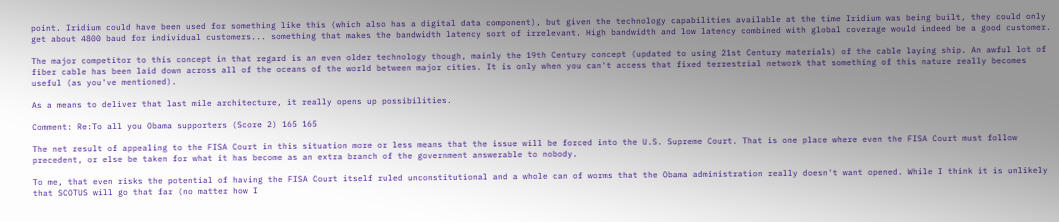point. Iridium could have been used for something like this (which also has a digital data component), but given the technology capabilities available at the time Iridium was being built, they could only get about 4800 baud for individual customers... something that makes the bandwidth latency sort of irrelevant. High bandwidth and low latency combined with global coverage would indeed be a good customer.

The major competitor to this concept in that regard is an even older technology though, mainly the 19th Century concept (updated to using 21st Century materials) of the cable laying ship. An awful lot of fiber cable has been laid down across all of the oceans of the world between major cities. It is only when you can't access that fixed terrestrial network that something of this nature really becomes useful (as you've mentioned).

As a means to deliver that last mile architecture, it really opens up possibilities.

Comment: Re:To all you Obama supporters (Score 2) 165 165

The net result of appealing to the FISA Court in this situation more or less means that the issue will be forced into the U.S. Supreme Court. That is one place where even the FISA Court must follow precedent, or else be taken for what it has become as an extra branch of the government answerable to nobody.

To me, that even risks the potential of having the FISA Court itself ruled unconstitutional and a whole can of worms that the Obama administration really doesn't want opened. While I think it is unlikely that SCOTUS will go that far (no matter how I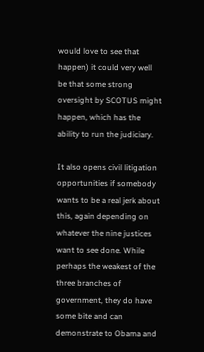would love to see that happen) it could very well be that some strong oversight by SCOTUS might happen, which has the ability to run the judiciary.

It also opens civil litigation opportunities if somebody wants to be a real jerk about this, again depending on whatever the nine justices want to see done. While perhaps the weakest of the three branches of government, they do have some bite and can demonstrate to Obama and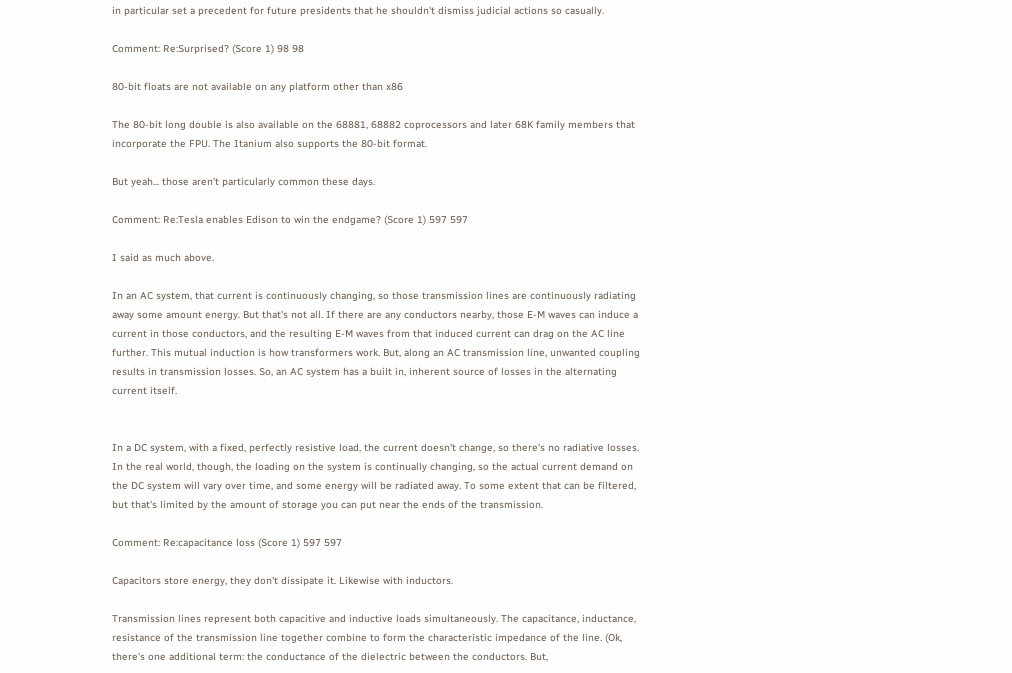in particular set a precedent for future presidents that he shouldn't dismiss judicial actions so casually.

Comment: Re:Surprised? (Score 1) 98 98

80-bit floats are not available on any platform other than x86

The 80-bit long double is also available on the 68881, 68882 coprocessors and later 68K family members that incorporate the FPU. The Itanium also supports the 80-bit format.

But yeah... those aren't particularly common these days.

Comment: Re:Tesla enables Edison to win the endgame? (Score 1) 597 597

I said as much above.

In an AC system, that current is continuously changing, so those transmission lines are continuously radiating away some amount energy. But that's not all. If there are any conductors nearby, those E-M waves can induce a current in those conductors, and the resulting E-M waves from that induced current can drag on the AC line further. This mutual induction is how transformers work. But, along an AC transmission line, unwanted coupling results in transmission losses. So, an AC system has a built in, inherent source of losses in the alternating current itself.


In a DC system, with a fixed, perfectly resistive load, the current doesn't change, so there's no radiative losses. In the real world, though, the loading on the system is continually changing, so the actual current demand on the DC system will vary over time, and some energy will be radiated away. To some extent that can be filtered, but that's limited by the amount of storage you can put near the ends of the transmission.

Comment: Re:capacitance loss (Score 1) 597 597

Capacitors store energy, they don't dissipate it. Likewise with inductors.

Transmission lines represent both capacitive and inductive loads simultaneously. The capacitance, inductance, resistance of the transmission line together combine to form the characteristic impedance of the line. (Ok, there's one additional term: the conductance of the dielectric between the conductors. But,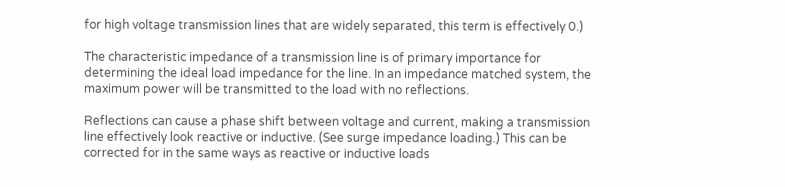for high voltage transmission lines that are widely separated, this term is effectively 0.)

The characteristic impedance of a transmission line is of primary importance for determining the ideal load impedance for the line. In an impedance matched system, the maximum power will be transmitted to the load with no reflections.

Reflections can cause a phase shift between voltage and current, making a transmission line effectively look reactive or inductive. (See surge impedance loading.) This can be corrected for in the same ways as reactive or inductive loads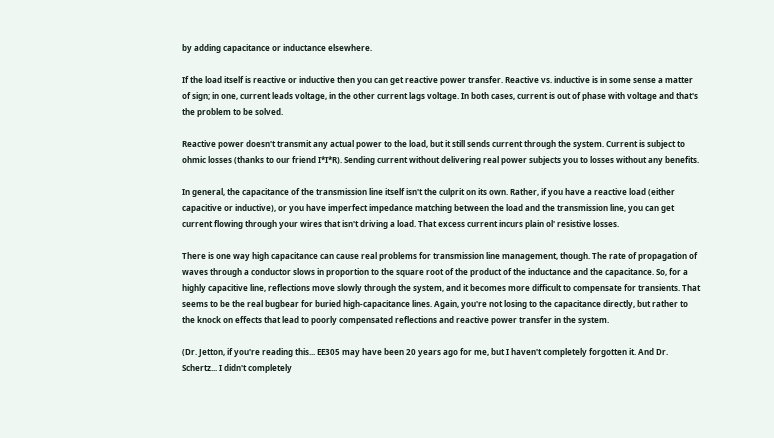by adding capacitance or inductance elsewhere.

If the load itself is reactive or inductive then you can get reactive power transfer. Reactive vs. inductive is in some sense a matter of sign; in one, current leads voltage, in the other current lags voltage. In both cases, current is out of phase with voltage and that's the problem to be solved.

Reactive power doesn't transmit any actual power to the load, but it still sends current through the system. Current is subject to ohmic losses (thanks to our friend I*I*R). Sending current without delivering real power subjects you to losses without any benefits.

In general, the capacitance of the transmission line itself isn't the culprit on its own. Rather, if you have a reactive load (either capacitive or inductive), or you have imperfect impedance matching between the load and the transmission line, you can get current flowing through your wires that isn't driving a load. That excess current incurs plain ol' resistive losses.

There is one way high capacitance can cause real problems for transmission line management, though. The rate of propagation of waves through a conductor slows in proportion to the square root of the product of the inductance and the capacitance. So, for a highly capacitive line, reflections move slowly through the system, and it becomes more difficult to compensate for transients. That seems to be the real bugbear for buried high-capacitance lines. Again, you're not losing to the capacitance directly, but rather to the knock on effects that lead to poorly compensated reflections and reactive power transfer in the system.

(Dr. Jetton, if you're reading this... EE305 may have been 20 years ago for me, but I haven't completely forgotten it. And Dr. Schertz... I didn't completely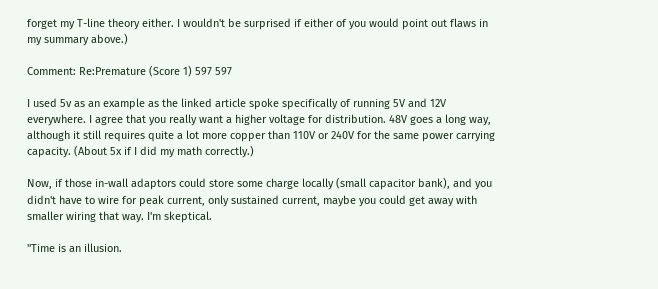forget my T-line theory either. I wouldn't be surprised if either of you would point out flaws in my summary above.)

Comment: Re:Premature (Score 1) 597 597

I used 5v as an example as the linked article spoke specifically of running 5V and 12V everywhere. I agree that you really want a higher voltage for distribution. 48V goes a long way, although it still requires quite a lot more copper than 110V or 240V for the same power carrying capacity. (About 5x if I did my math correctly.)

Now, if those in-wall adaptors could store some charge locally (small capacitor bank), and you didn't have to wire for peak current, only sustained current, maybe you could get away with smaller wiring that way. I'm skeptical.

"Time is an illusion.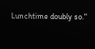Lunchtime doubly so."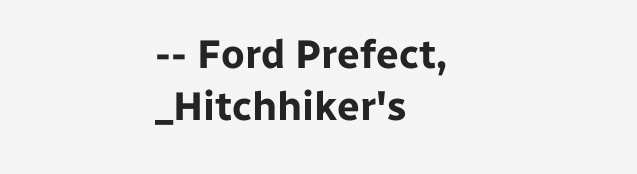-- Ford Prefect, _Hitchhiker's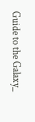Guide to the Galaxy_